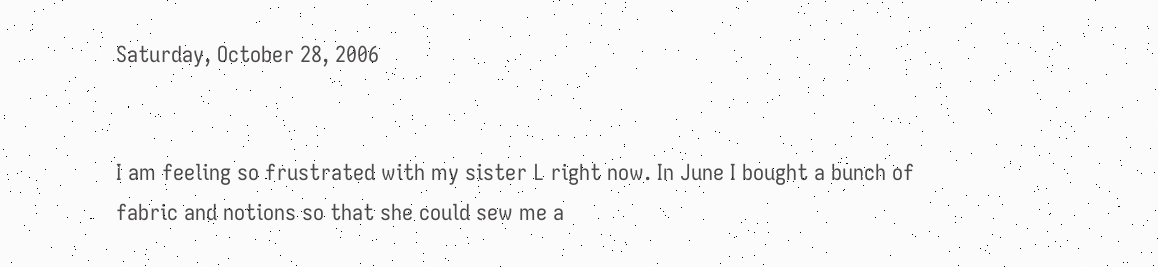Saturday, October 28, 2006


I am feeling so frustrated with my sister L right now. In June I bought a bunch of fabric and notions so that she could sew me a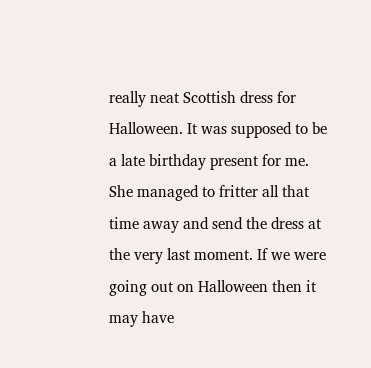really neat Scottish dress for Halloween. It was supposed to be a late birthday present for me. She managed to fritter all that time away and send the dress at the very last moment. If we were going out on Halloween then it may have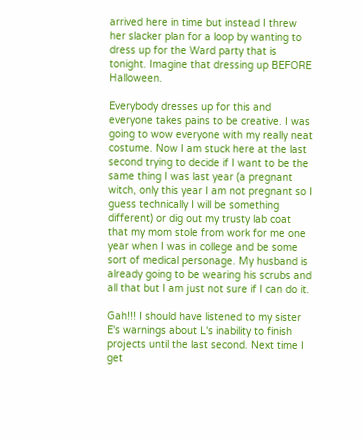arrived here in time but instead I threw her slacker plan for a loop by wanting to dress up for the Ward party that is tonight. Imagine that dressing up BEFORE Halloween.

Everybody dresses up for this and everyone takes pains to be creative. I was going to wow everyone with my really neat costume. Now I am stuck here at the last second trying to decide if I want to be the same thing I was last year (a pregnant witch, only this year I am not pregnant so I guess technically I will be something different) or dig out my trusty lab coat that my mom stole from work for me one year when I was in college and be some sort of medical personage. My husband is already going to be wearing his scrubs and all that but I am just not sure if I can do it.

Gah!!! I should have listened to my sister E's warnings about L's inability to finish projects until the last second. Next time I get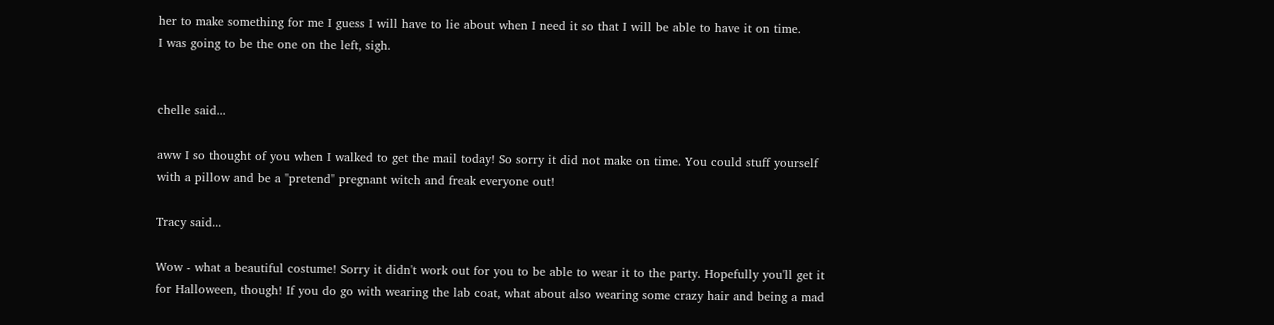her to make something for me I guess I will have to lie about when I need it so that I will be able to have it on time.
I was going to be the one on the left, sigh.


chelle said...

aww I so thought of you when I walked to get the mail today! So sorry it did not make on time. You could stuff yourself with a pillow and be a "pretend" pregnant witch and freak everyone out!

Tracy said...

Wow - what a beautiful costume! Sorry it didn't work out for you to be able to wear it to the party. Hopefully you'll get it for Halloween, though! If you do go with wearing the lab coat, what about also wearing some crazy hair and being a mad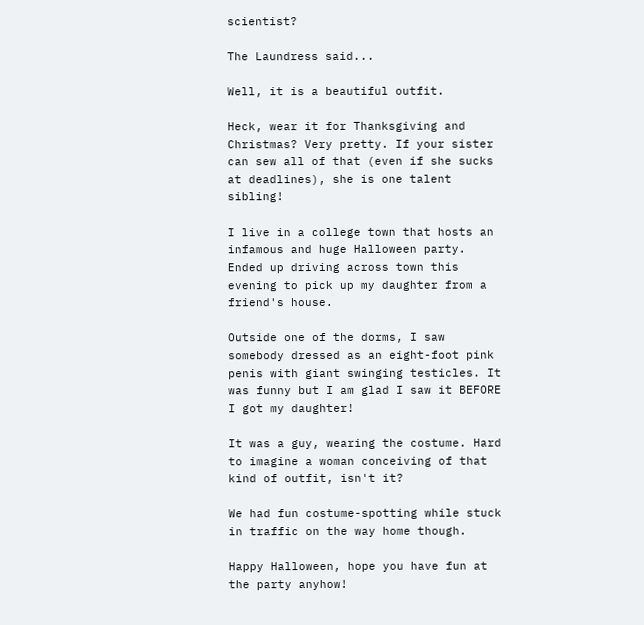scientist?

The Laundress said...

Well, it is a beautiful outfit.

Heck, wear it for Thanksgiving and Christmas? Very pretty. If your sister can sew all of that (even if she sucks at deadlines), she is one talent sibling!

I live in a college town that hosts an infamous and huge Halloween party. Ended up driving across town this evening to pick up my daughter from a friend's house.

Outside one of the dorms, I saw somebody dressed as an eight-foot pink penis with giant swinging testicles. It was funny but I am glad I saw it BEFORE I got my daughter!

It was a guy, wearing the costume. Hard to imagine a woman conceiving of that kind of outfit, isn't it?

We had fun costume-spotting while stuck in traffic on the way home though.

Happy Halloween, hope you have fun at the party anyhow!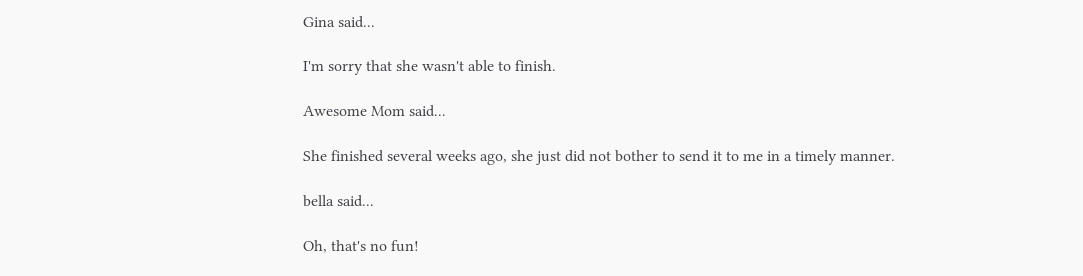Gina said...

I'm sorry that she wasn't able to finish.

Awesome Mom said...

She finished several weeks ago, she just did not bother to send it to me in a timely manner.

bella said...

Oh, that's no fun!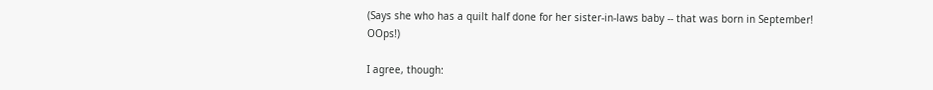(Says she who has a quilt half done for her sister-in-laws baby -- that was born in September! OOps!)

I agree, though: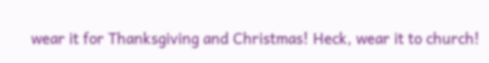wear it for Thanksgiving and Christmas! Heck, wear it to church!